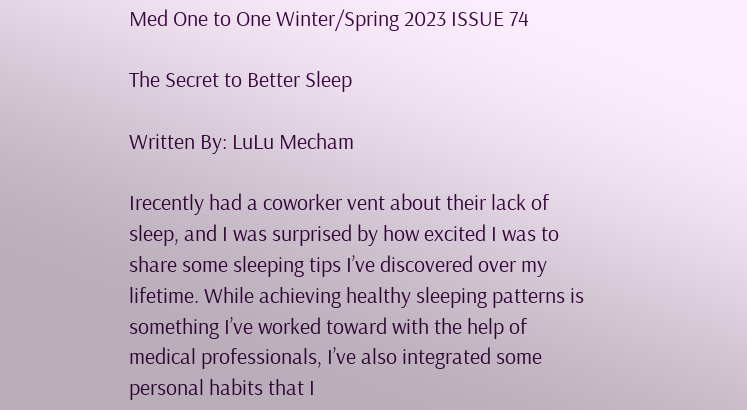Med One to One Winter/Spring 2023 ISSUE 74

The Secret to Better Sleep

Written By: LuLu Mecham

Irecently had a coworker vent about their lack of sleep, and I was surprised by how excited I was to share some sleeping tips I’ve discovered over my lifetime. While achieving healthy sleeping patterns is something I’ve worked toward with the help of medical professionals, I’ve also integrated some personal habits that I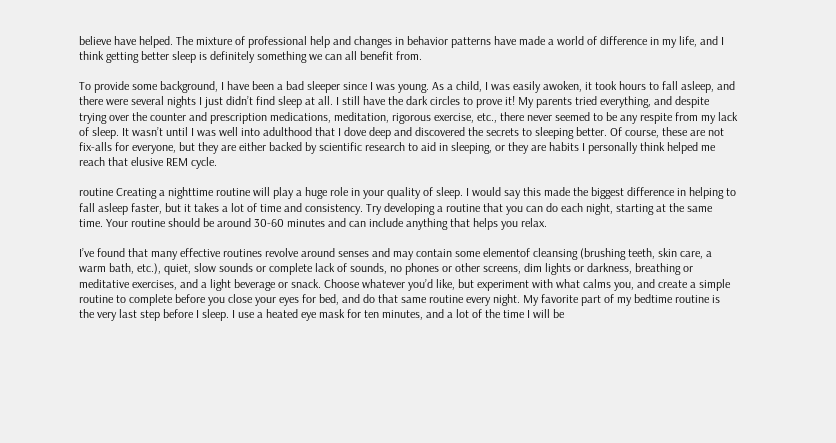believe have helped. The mixture of professional help and changes in behavior patterns have made a world of difference in my life, and I think getting better sleep is definitely something we can all benefit from.

To provide some background, I have been a bad sleeper since I was young. As a child, I was easily awoken, it took hours to fall asleep, and there were several nights I just didn’t find sleep at all. I still have the dark circles to prove it! My parents tried everything, and despite trying over the counter and prescription medications, meditation, rigorous exercise, etc., there never seemed to be any respite from my lack of sleep. It wasn’t until I was well into adulthood that I dove deep and discovered the secrets to sleeping better. Of course, these are not fix-alls for everyone, but they are either backed by scientific research to aid in sleeping, or they are habits I personally think helped me reach that elusive REM cycle.

routine Creating a nighttime routine will play a huge role in your quality of sleep. I would say this made the biggest difference in helping to fall asleep faster, but it takes a lot of time and consistency. Try developing a routine that you can do each night, starting at the same time. Your routine should be around 30-60 minutes and can include anything that helps you relax.

I’ve found that many effective routines revolve around senses and may contain some elementof cleansing (brushing teeth, skin care, a warm bath, etc.), quiet, slow sounds or complete lack of sounds, no phones or other screens, dim lights or darkness, breathing or meditative exercises, and a light beverage or snack. Choose whatever you’d like, but experiment with what calms you, and create a simple routine to complete before you close your eyes for bed, and do that same routine every night. My favorite part of my bedtime routine is the very last step before I sleep. I use a heated eye mask for ten minutes, and a lot of the time I will be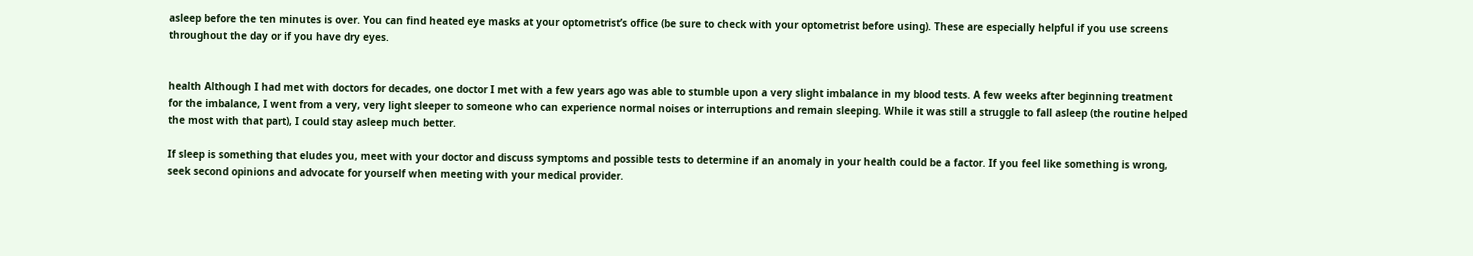asleep before the ten minutes is over. You can find heated eye masks at your optometrist’s office (be sure to check with your optometrist before using). These are especially helpful if you use screens throughout the day or if you have dry eyes.


health Although I had met with doctors for decades, one doctor I met with a few years ago was able to stumble upon a very slight imbalance in my blood tests. A few weeks after beginning treatment for the imbalance, I went from a very, very light sleeper to someone who can experience normal noises or interruptions and remain sleeping. While it was still a struggle to fall asleep (the routine helped the most with that part), I could stay asleep much better.

If sleep is something that eludes you, meet with your doctor and discuss symptoms and possible tests to determine if an anomaly in your health could be a factor. If you feel like something is wrong, seek second opinions and advocate for yourself when meeting with your medical provider.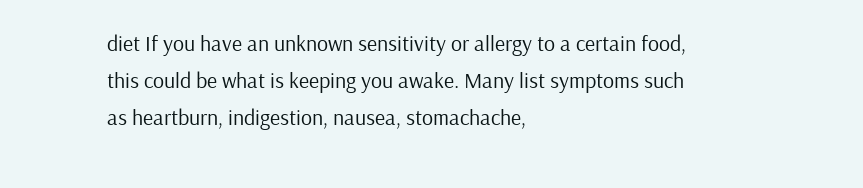diet If you have an unknown sensitivity or allergy to a certain food, this could be what is keeping you awake. Many list symptoms such as heartburn, indigestion, nausea, stomachache,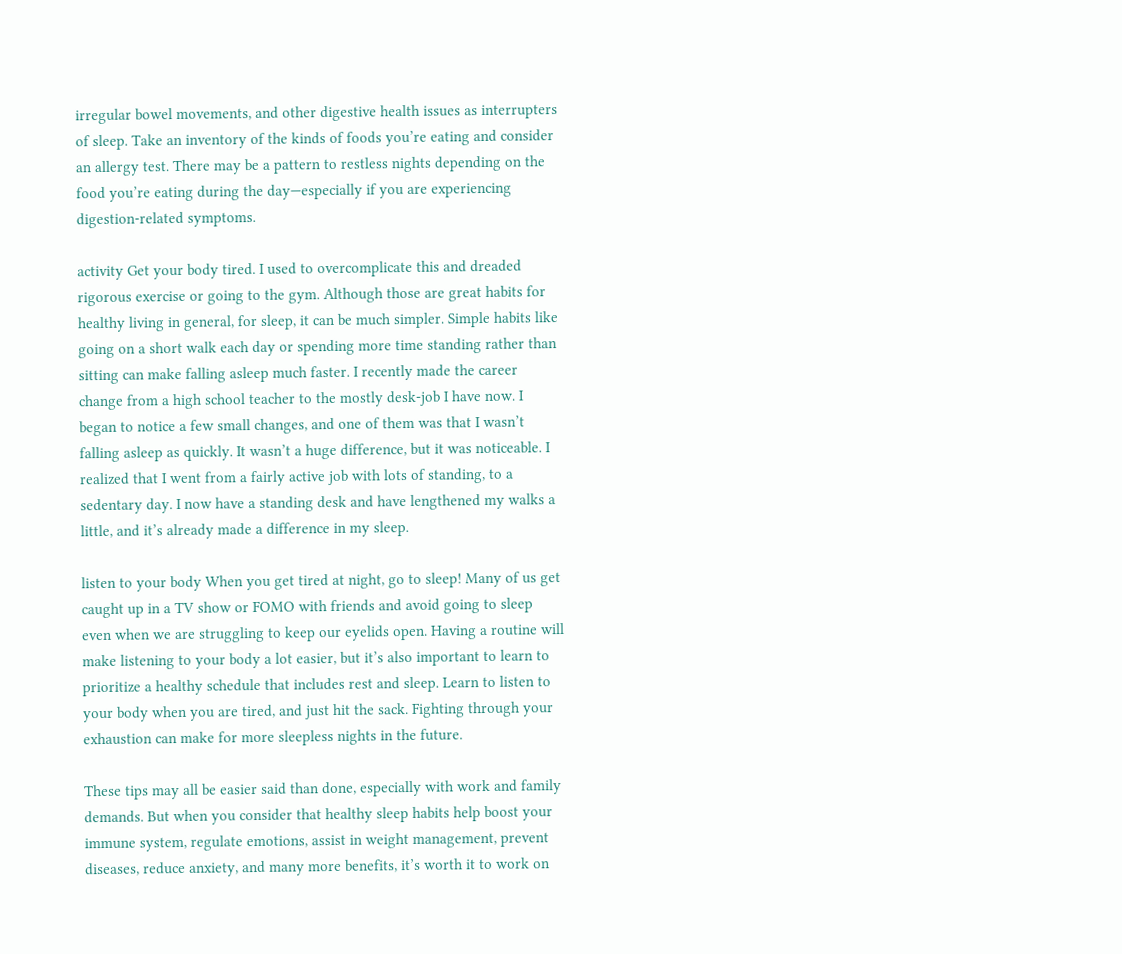irregular bowel movements, and other digestive health issues as interrupters of sleep. Take an inventory of the kinds of foods you’re eating and consider an allergy test. There may be a pattern to restless nights depending on the food you’re eating during the day—especially if you are experiencing digestion-related symptoms.

activity Get your body tired. I used to overcomplicate this and dreaded rigorous exercise or going to the gym. Although those are great habits for healthy living in general, for sleep, it can be much simpler. Simple habits like going on a short walk each day or spending more time standing rather than sitting can make falling asleep much faster. I recently made the career change from a high school teacher to the mostly desk-job I have now. I began to notice a few small changes, and one of them was that I wasn’t falling asleep as quickly. It wasn’t a huge difference, but it was noticeable. I realized that I went from a fairly active job with lots of standing, to a sedentary day. I now have a standing desk and have lengthened my walks a little, and it’s already made a difference in my sleep.

listen to your body When you get tired at night, go to sleep! Many of us get caught up in a TV show or FOMO with friends and avoid going to sleep even when we are struggling to keep our eyelids open. Having a routine will make listening to your body a lot easier, but it’s also important to learn to prioritize a healthy schedule that includes rest and sleep. Learn to listen to your body when you are tired, and just hit the sack. Fighting through your exhaustion can make for more sleepless nights in the future.

These tips may all be easier said than done, especially with work and family demands. But when you consider that healthy sleep habits help boost your immune system, regulate emotions, assist in weight management, prevent diseases, reduce anxiety, and many more benefits, it’s worth it to work on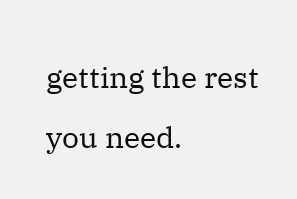getting the rest you need.